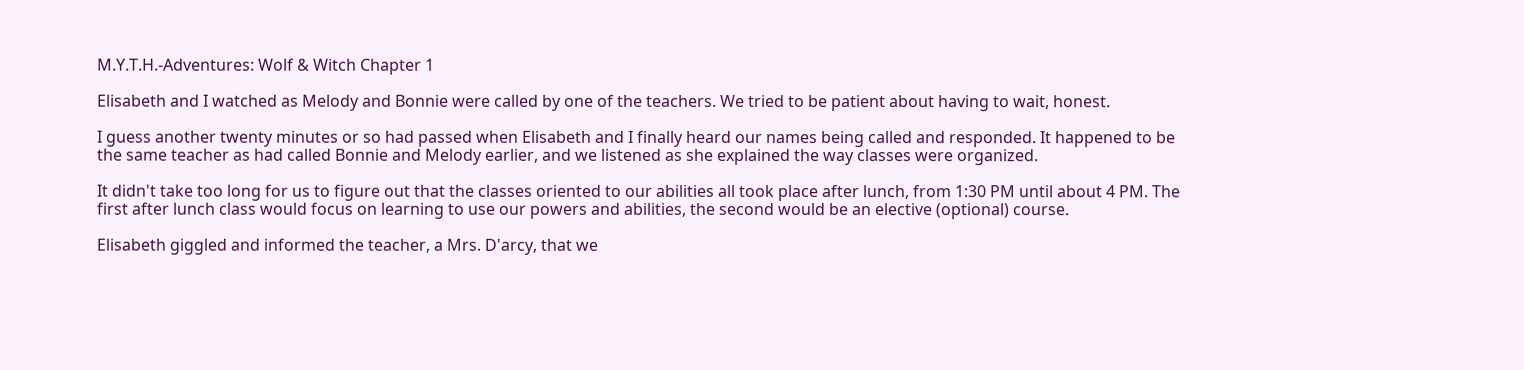M.Y.T.H.-Adventures: Wolf & Witch Chapter 1

Elisabeth and I watched as Melody and Bonnie were called by one of the teachers. We tried to be patient about having to wait, honest.

I guess another twenty minutes or so had passed when Elisabeth and I finally heard our names being called and responded. It happened to be the same teacher as had called Bonnie and Melody earlier, and we listened as she explained the way classes were organized.

It didn't take too long for us to figure out that the classes oriented to our abilities all took place after lunch, from 1:30 PM until about 4 PM. The first after lunch class would focus on learning to use our powers and abilities, the second would be an elective (optional) course.

Elisabeth giggled and informed the teacher, a Mrs. D'arcy, that we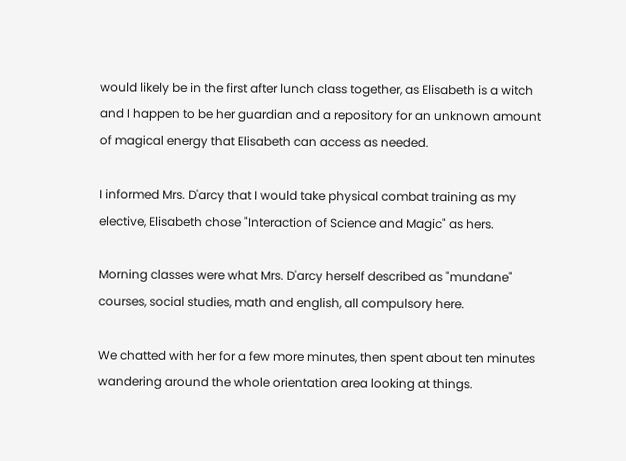would likely be in the first after lunch class together, as Elisabeth is a witch and I happen to be her guardian and a repository for an unknown amount of magical energy that Elisabeth can access as needed.

I informed Mrs. D'arcy that I would take physical combat training as my elective, Elisabeth chose "Interaction of Science and Magic" as hers.

Morning classes were what Mrs. D'arcy herself described as "mundane" courses, social studies, math and english, all compulsory here.

We chatted with her for a few more minutes, then spent about ten minutes wandering around the whole orientation area looking at things.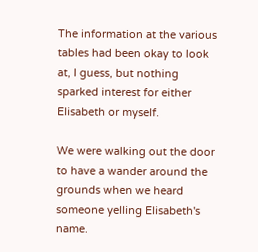The information at the various tables had been okay to look at, I guess, but nothing sparked interest for either Elisabeth or myself.

We were walking out the door to have a wander around the grounds when we heard someone yelling Elisabeth's name.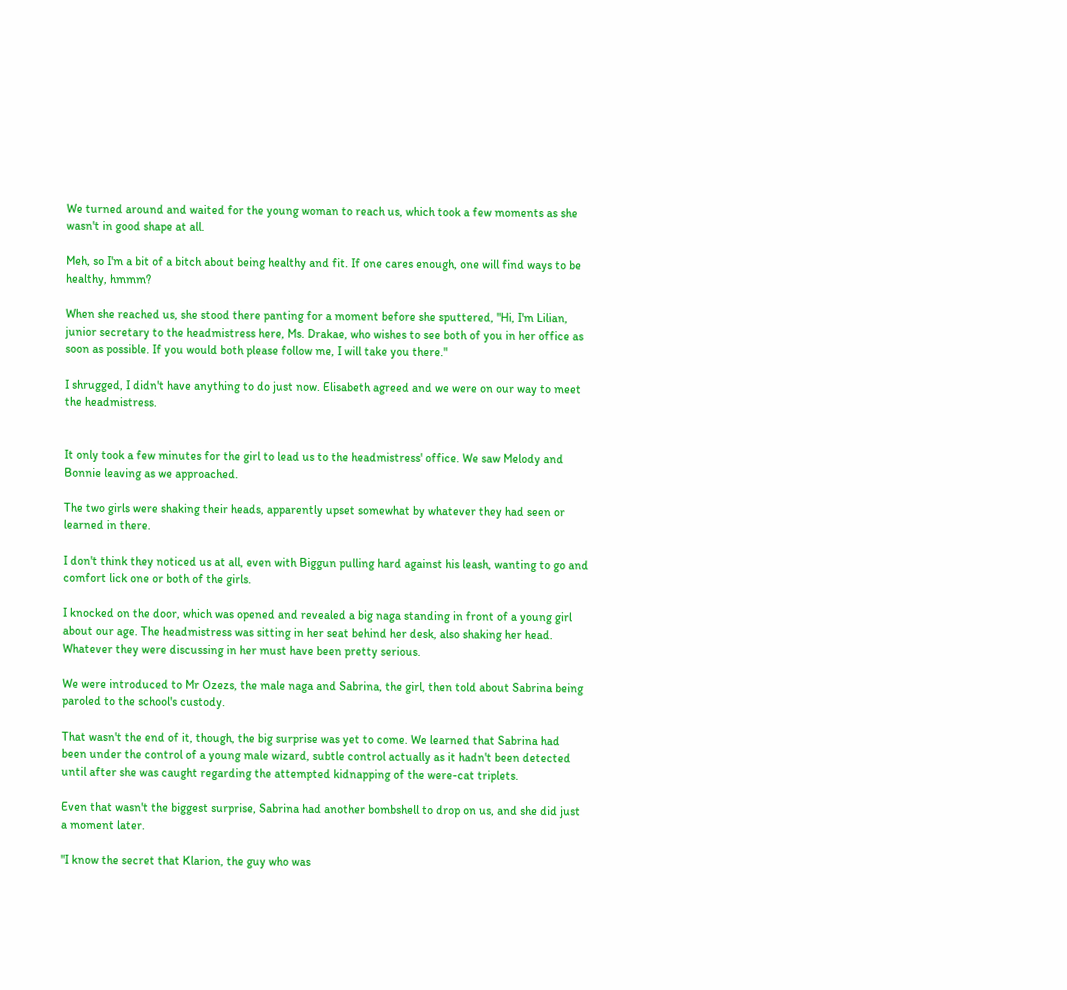We turned around and waited for the young woman to reach us, which took a few moments as she wasn't in good shape at all.

Meh, so I'm a bit of a bitch about being healthy and fit. If one cares enough, one will find ways to be healthy, hmmm?

When she reached us, she stood there panting for a moment before she sputtered, "Hi, I'm Lilian, junior secretary to the headmistress here, Ms. Drakae, who wishes to see both of you in her office as soon as possible. If you would both please follow me, I will take you there."

I shrugged, I didn't have anything to do just now. Elisabeth agreed and we were on our way to meet the headmistress.


It only took a few minutes for the girl to lead us to the headmistress' office. We saw Melody and Bonnie leaving as we approached.

The two girls were shaking their heads, apparently upset somewhat by whatever they had seen or learned in there.

I don't think they noticed us at all, even with Biggun pulling hard against his leash, wanting to go and comfort lick one or both of the girls.

I knocked on the door, which was opened and revealed a big naga standing in front of a young girl about our age. The headmistress was sitting in her seat behind her desk, also shaking her head. Whatever they were discussing in her must have been pretty serious.

We were introduced to Mr Ozezs, the male naga and Sabrina, the girl, then told about Sabrina being paroled to the school's custody.

That wasn't the end of it, though, the big surprise was yet to come. We learned that Sabrina had been under the control of a young male wizard, subtle control actually as it hadn't been detected until after she was caught regarding the attempted kidnapping of the were-cat triplets.

Even that wasn't the biggest surprise, Sabrina had another bombshell to drop on us, and she did just a moment later.

"I know the secret that Klarion, the guy who was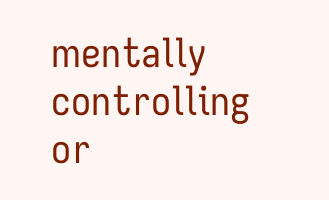mentally controlling or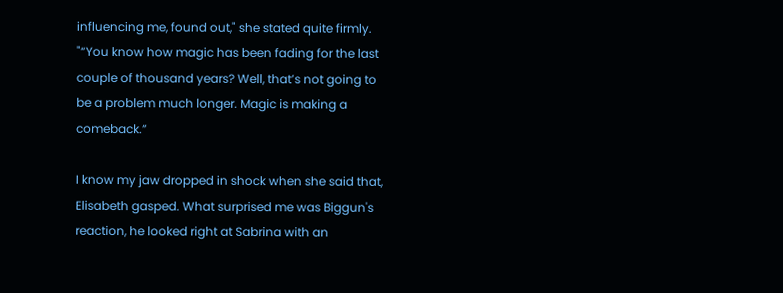influencing me, found out," she stated quite firmly. "“You know how magic has been fading for the last couple of thousand years? Well, that’s not going to be a problem much longer. Magic is making a comeback.”

I know my jaw dropped in shock when she said that, Elisabeth gasped. What surprised me was Biggun's reaction, he looked right at Sabrina with an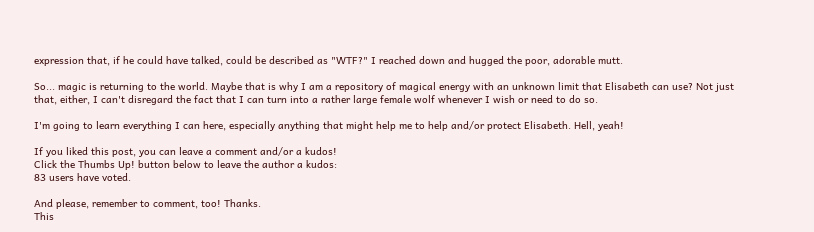expression that, if he could have talked, could be described as "WTF?" I reached down and hugged the poor, adorable mutt.

So... magic is returning to the world. Maybe that is why I am a repository of magical energy with an unknown limit that Elisabeth can use? Not just that, either, I can't disregard the fact that I can turn into a rather large female wolf whenever I wish or need to do so.

I'm going to learn everything I can here, especially anything that might help me to help and/or protect Elisabeth. Hell, yeah!

If you liked this post, you can leave a comment and/or a kudos!
Click the Thumbs Up! button below to leave the author a kudos:
83 users have voted.

And please, remember to comment, too! Thanks.
This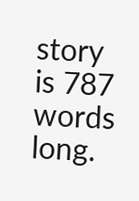story is 787 words long.